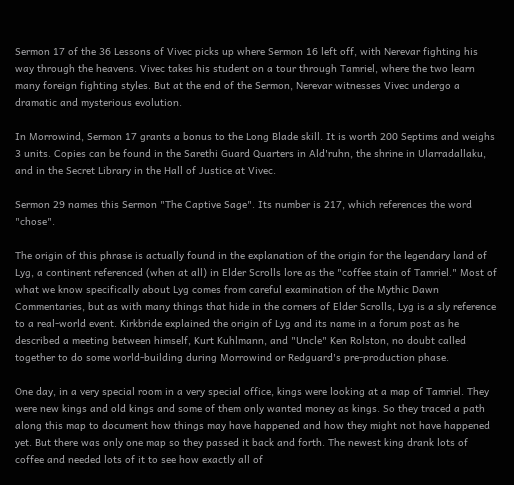Sermon 17 of the 36 Lessons of Vivec picks up where Sermon 16 left off, with Nerevar fighting his way through the heavens. Vivec takes his student on a tour through Tamriel, where the two learn many foreign fighting styles. But at the end of the Sermon, Nerevar witnesses Vivec undergo a dramatic and mysterious evolution.

In Morrowind, Sermon 17 grants a bonus to the Long Blade skill. It is worth 200 Septims and weighs 3 units. Copies can be found in the Sarethi Guard Quarters in Ald'ruhn, the shrine in Ularradallaku, and in the Secret Library in the Hall of Justice at Vivec.

Sermon 29 names this Sermon "The Captive Sage". Its number is 217, which references the word "chose".

The origin of this phrase is actually found in the explanation of the origin for the legendary land of Lyg, a continent referenced (when at all) in Elder Scrolls lore as the "coffee stain of Tamriel." Most of what we know specifically about Lyg comes from careful examination of the Mythic Dawn Commentaries, but as with many things that hide in the corners of Elder Scrolls, Lyg is a sly reference to a real-world event. Kirkbride explained the origin of Lyg and its name in a forum post as he described a meeting between himself, Kurt Kuhlmann, and "Uncle" Ken Rolston, no doubt called together to do some world-building during Morrowind or Redguard's pre-production phase.

One day, in a very special room in a very special office, kings were looking at a map of Tamriel. They were new kings and old kings and some of them only wanted money as kings. So they traced a path along this map to document how things may have happened and how they might not have happened yet. But there was only one map so they passed it back and forth. The newest king drank lots of coffee and needed lots of it to see how exactly all of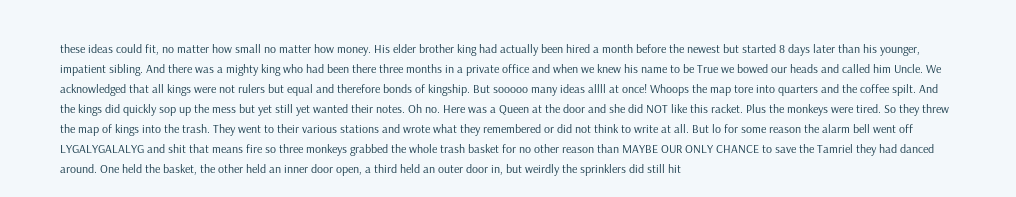these ideas could fit, no matter how small no matter how money. His elder brother king had actually been hired a month before the newest but started 8 days later than his younger, impatient sibling. And there was a mighty king who had been there three months in a private office and when we knew his name to be True we bowed our heads and called him Uncle. We acknowledged that all kings were not rulers but equal and therefore bonds of kingship. But sooooo many ideas allll at once! Whoops the map tore into quarters and the coffee spilt. And the kings did quickly sop up the mess but yet still yet wanted their notes. Oh no. Here was a Queen at the door and she did NOT like this racket. Plus the monkeys were tired. So they threw the map of kings into the trash. They went to their various stations and wrote what they remembered or did not think to write at all. But lo for some reason the alarm bell went off LYGALYGALALYG and shit that means fire so three monkeys grabbed the whole trash basket for no other reason than MAYBE OUR ONLY CHANCE to save the Tamriel they had danced around. One held the basket, the other held an inner door open, a third held an outer door in, but weirdly the sprinklers did still hit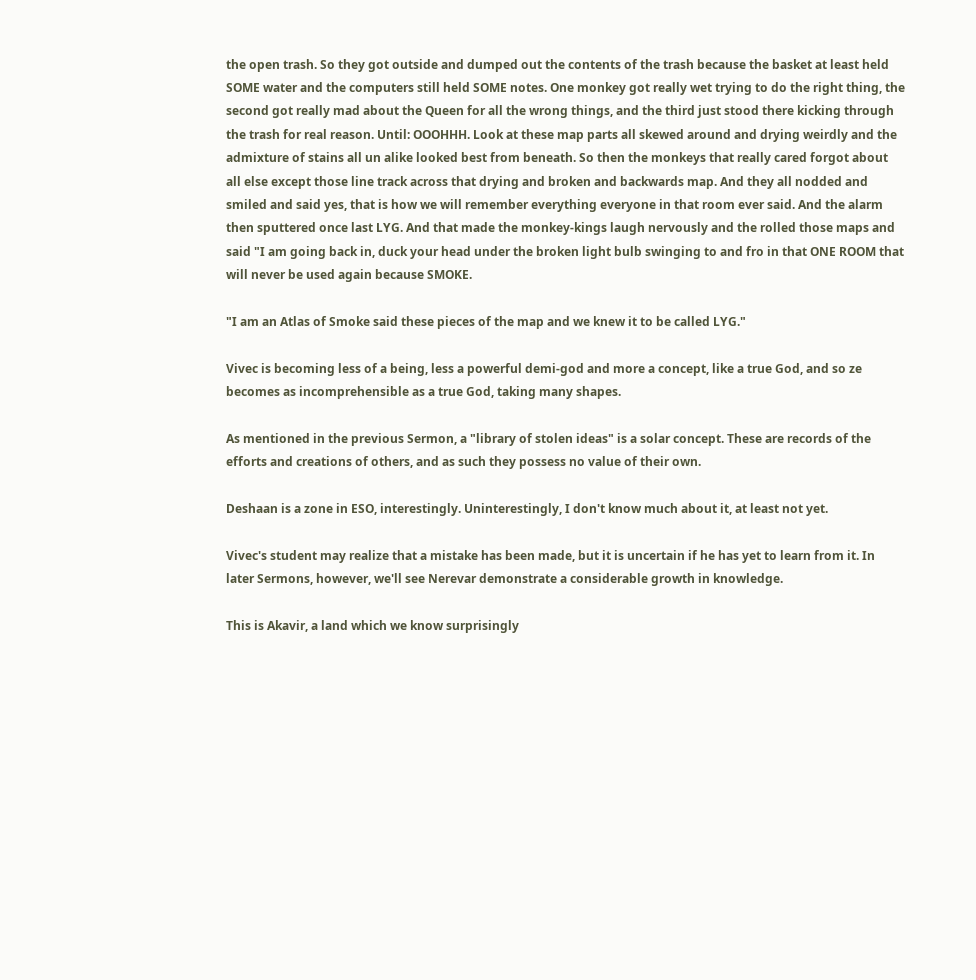the open trash. So they got outside and dumped out the contents of the trash because the basket at least held SOME water and the computers still held SOME notes. One monkey got really wet trying to do the right thing, the second got really mad about the Queen for all the wrong things, and the third just stood there kicking through the trash for real reason. Until: OOOHHH. Look at these map parts all skewed around and drying weirdly and the admixture of stains all un alike looked best from beneath. So then the monkeys that really cared forgot about all else except those line track across that drying and broken and backwards map. And they all nodded and smiled and said yes, that is how we will remember everything everyone in that room ever said. And the alarm then sputtered once last LYG. And that made the monkey-kings laugh nervously and the rolled those maps and said "I am going back in, duck your head under the broken light bulb swinging to and fro in that ONE ROOM that will never be used again because SMOKE.

"I am an Atlas of Smoke said these pieces of the map and we knew it to be called LYG."

Vivec is becoming less of a being, less a powerful demi-god and more a concept, like a true God, and so ze becomes as incomprehensible as a true God, taking many shapes.

As mentioned in the previous Sermon, a "library of stolen ideas" is a solar concept. These are records of the efforts and creations of others, and as such they possess no value of their own.

Deshaan is a zone in ESO, interestingly. Uninterestingly, I don't know much about it, at least not yet.

Vivec's student may realize that a mistake has been made, but it is uncertain if he has yet to learn from it. In later Sermons, however, we'll see Nerevar demonstrate a considerable growth in knowledge.

This is Akavir, a land which we know surprisingly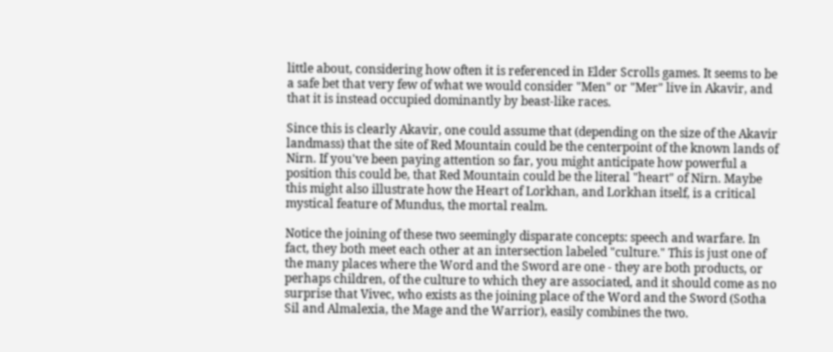little about, considering how often it is referenced in Elder Scrolls games. It seems to be a safe bet that very few of what we would consider "Men" or "Mer" live in Akavir, and that it is instead occupied dominantly by beast-like races.

Since this is clearly Akavir, one could assume that (depending on the size of the Akavir landmass) that the site of Red Mountain could be the centerpoint of the known lands of Nirn. If you've been paying attention so far, you might anticipate how powerful a position this could be, that Red Mountain could be the literal "heart" of Nirn. Maybe this might also illustrate how the Heart of Lorkhan, and Lorkhan itself, is a critical mystical feature of Mundus, the mortal realm.

Notice the joining of these two seemingly disparate concepts: speech and warfare. In fact, they both meet each other at an intersection labeled "culture." This is just one of the many places where the Word and the Sword are one - they are both products, or perhaps children, of the culture to which they are associated, and it should come as no surprise that Vivec, who exists as the joining place of the Word and the Sword (Sotha Sil and Almalexia, the Mage and the Warrior), easily combines the two.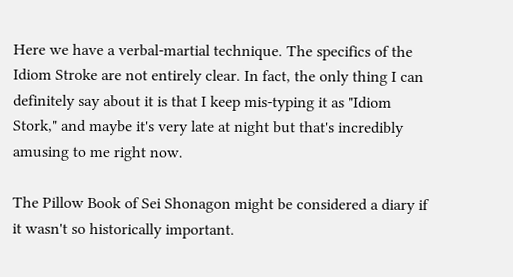Here we have a verbal-martial technique. The specifics of the Idiom Stroke are not entirely clear. In fact, the only thing I can definitely say about it is that I keep mis-typing it as "Idiom Stork," and maybe it's very late at night but that's incredibly amusing to me right now.

The Pillow Book of Sei Shonagon might be considered a diary if it wasn't so historically important.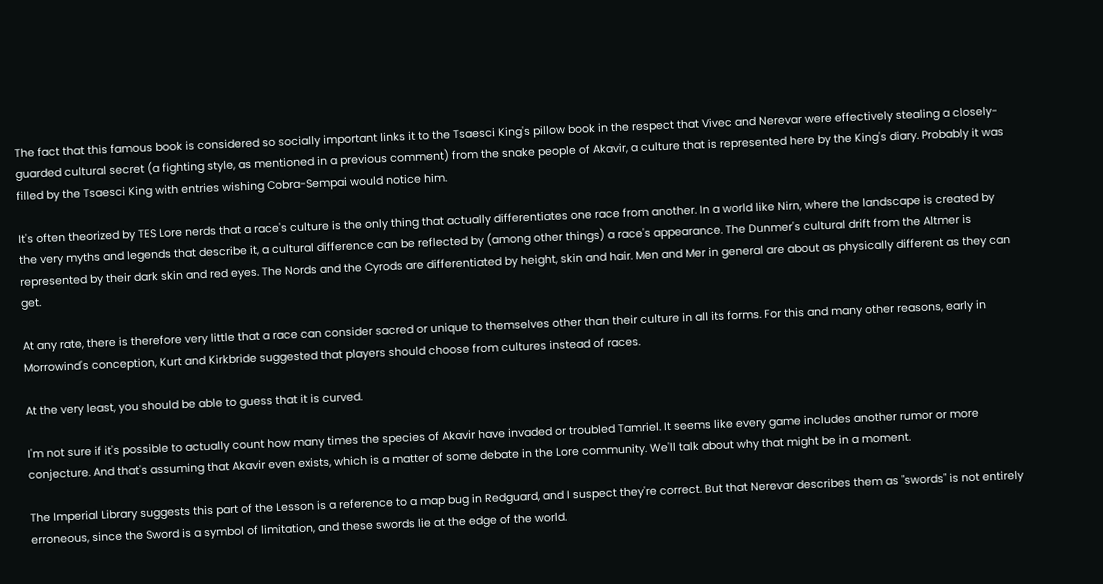The fact that this famous book is considered so socially important links it to the Tsaesci King's pillow book in the respect that Vivec and Nerevar were effectively stealing a closely-guarded cultural secret (a fighting style, as mentioned in a previous comment) from the snake people of Akavir, a culture that is represented here by the King's diary. Probably it was filled by the Tsaesci King with entries wishing Cobra-Sempai would notice him.

It's often theorized by TES Lore nerds that a race's culture is the only thing that actually differentiates one race from another. In a world like Nirn, where the landscape is created by the very myths and legends that describe it, a cultural difference can be reflected by (among other things) a race's appearance. The Dunmer's cultural drift from the Altmer is represented by their dark skin and red eyes. The Nords and the Cyrods are differentiated by height, skin and hair. Men and Mer in general are about as physically different as they can get.

At any rate, there is therefore very little that a race can consider sacred or unique to themselves other than their culture in all its forms. For this and many other reasons, early in Morrowind's conception, Kurt and Kirkbride suggested that players should choose from cultures instead of races.

At the very least, you should be able to guess that it is curved.

I'm not sure if it's possible to actually count how many times the species of Akavir have invaded or troubled Tamriel. It seems like every game includes another rumor or more conjecture. And that's assuming that Akavir even exists, which is a matter of some debate in the Lore community. We'll talk about why that might be in a moment.

The Imperial Library suggests this part of the Lesson is a reference to a map bug in Redguard, and I suspect they're correct. But that Nerevar describes them as "swords" is not entirely erroneous, since the Sword is a symbol of limitation, and these swords lie at the edge of the world.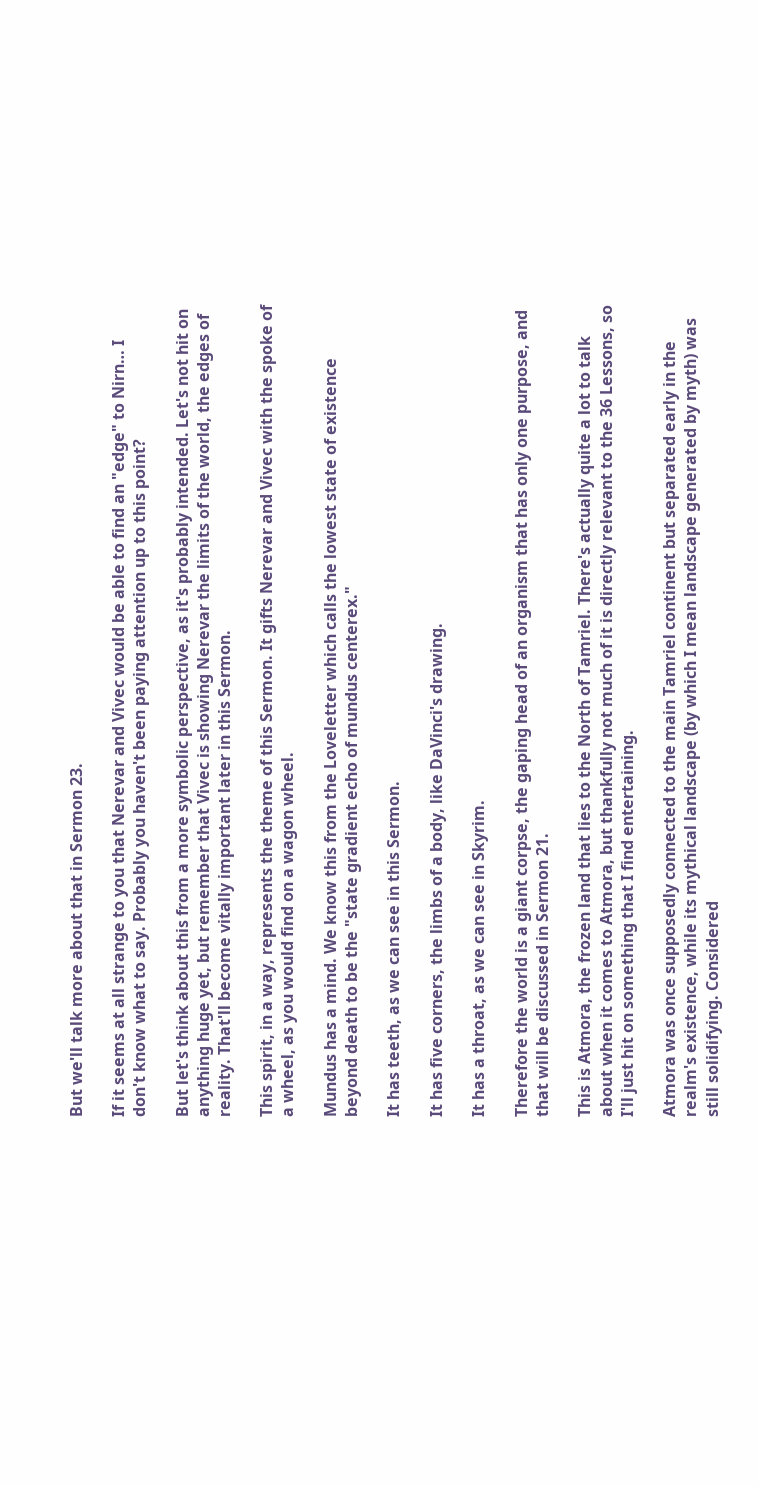But we'll talk more about that in Sermon 23.

If it seems at all strange to you that Nerevar and Vivec would be able to find an "edge" to Nirn… I don't know what to say. Probably you haven't been paying attention up to this point?

But let's think about this from a more symbolic perspective, as it's probably intended. Let's not hit on anything huge yet, but remember that Vivec is showing Nerevar the limits of the world, the edges of reality. That'll become vitally important later in this Sermon.

This spirit, in a way, represents the theme of this Sermon. It gifts Nerevar and Vivec with the spoke of a wheel, as you would find on a wagon wheel.

Mundus has a mind. We know this from the Loveletter which calls the lowest state of existence beyond death to be the "state gradient echo of mundus centerex."

It has teeth, as we can see in this Sermon.

It has five corners, the limbs of a body, like DaVinci's drawing.

It has a throat, as we can see in Skyrim.

Therefore the world is a giant corpse, the gaping head of an organism that has only one purpose, and that will be discussed in Sermon 21.

This is Atmora, the frozen land that lies to the North of Tamriel. There's actually quite a lot to talk about when it comes to Atmora, but thankfully not much of it is directly relevant to the 36 Lessons, so I'll just hit on something that I find entertaining.

Atmora was once supposedly connected to the main Tamriel continent but separated early in the realm's existence, while its mythical landscape (by which I mean landscape generated by myth) was still solidifying. Considered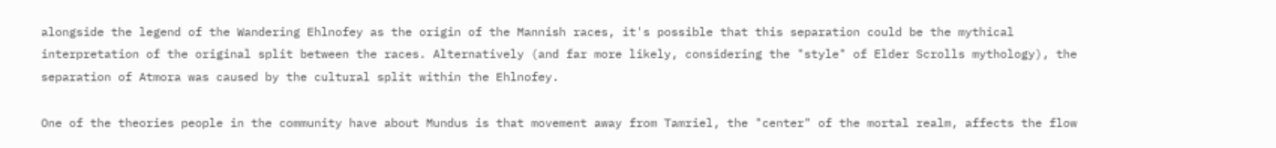alongside the legend of the Wandering Ehlnofey as the origin of the Mannish races, it's possible that this separation could be the mythical interpretation of the original split between the races. Alternatively (and far more likely, considering the "style" of Elder Scrolls mythology), the separation of Atmora was caused by the cultural split within the Ehlnofey.

One of the theories people in the community have about Mundus is that movement away from Tamriel, the "center" of the mortal realm, affects the flow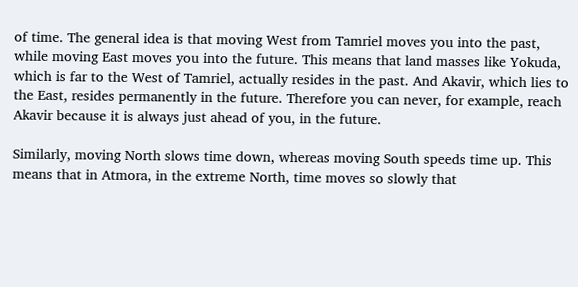of time. The general idea is that moving West from Tamriel moves you into the past, while moving East moves you into the future. This means that land masses like Yokuda, which is far to the West of Tamriel, actually resides in the past. And Akavir, which lies to the East, resides permanently in the future. Therefore you can never, for example, reach Akavir because it is always just ahead of you, in the future.

Similarly, moving North slows time down, whereas moving South speeds time up. This means that in Atmora, in the extreme North, time moves so slowly that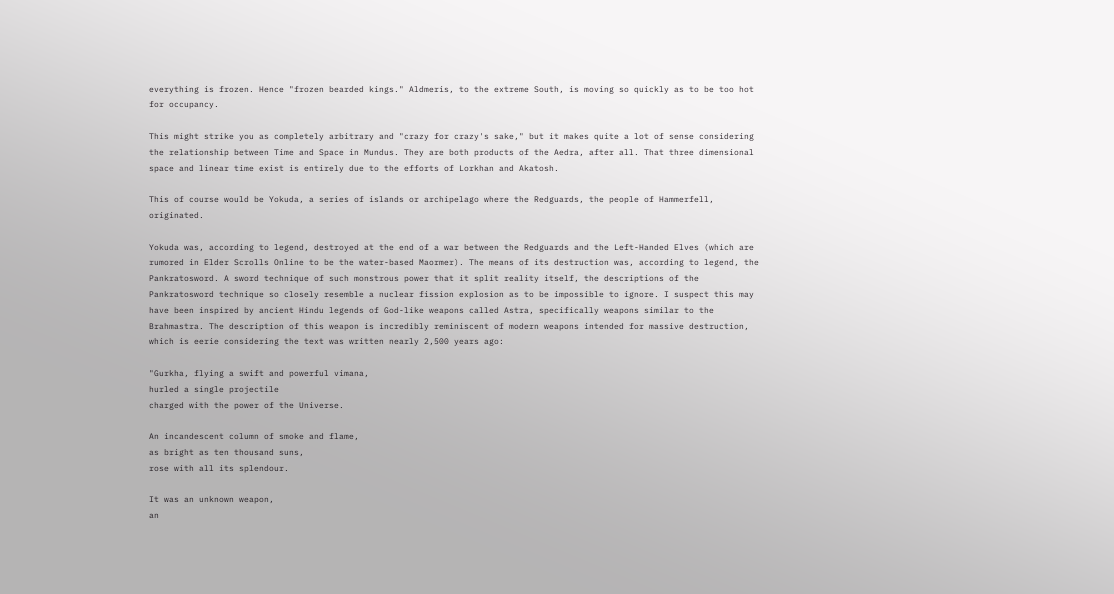everything is frozen. Hence "frozen bearded kings." Aldmeris, to the extreme South, is moving so quickly as to be too hot for occupancy.

This might strike you as completely arbitrary and "crazy for crazy's sake," but it makes quite a lot of sense considering the relationship between Time and Space in Mundus. They are both products of the Aedra, after all. That three dimensional space and linear time exist is entirely due to the efforts of Lorkhan and Akatosh.

This of course would be Yokuda, a series of islands or archipelago where the Redguards, the people of Hammerfell, originated.

Yokuda was, according to legend, destroyed at the end of a war between the Redguards and the Left-Handed Elves (which are rumored in Elder Scrolls Online to be the water-based Maormer). The means of its destruction was, according to legend, the Pankratosword. A sword technique of such monstrous power that it split reality itself, the descriptions of the Pankratosword technique so closely resemble a nuclear fission explosion as to be impossible to ignore. I suspect this may have been inspired by ancient Hindu legends of God-like weapons called Astra, specifically weapons similar to the Brahmastra. The description of this weapon is incredibly reminiscent of modern weapons intended for massive destruction, which is eerie considering the text was written nearly 2,500 years ago:

"Gurkha, flying a swift and powerful vimana,
hurled a single projectile
charged with the power of the Universe.

An incandescent column of smoke and flame,
as bright as ten thousand suns,
rose with all its splendour.

It was an unknown weapon,
an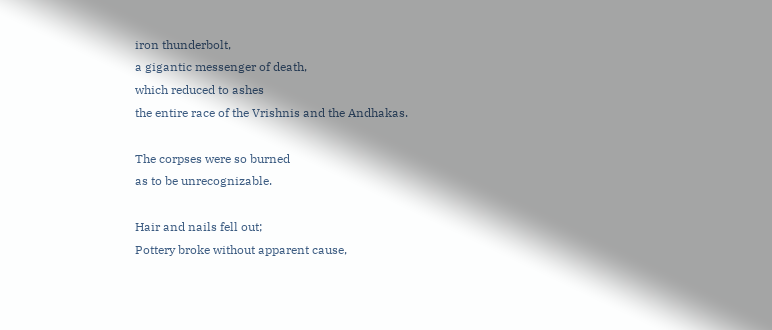iron thunderbolt,
a gigantic messenger of death,
which reduced to ashes
the entire race of the Vrishnis and the Andhakas.

The corpses were so burned
as to be unrecognizable.

Hair and nails fell out;
Pottery broke without apparent cause,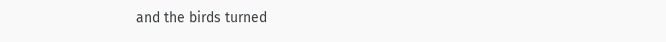and the birds turned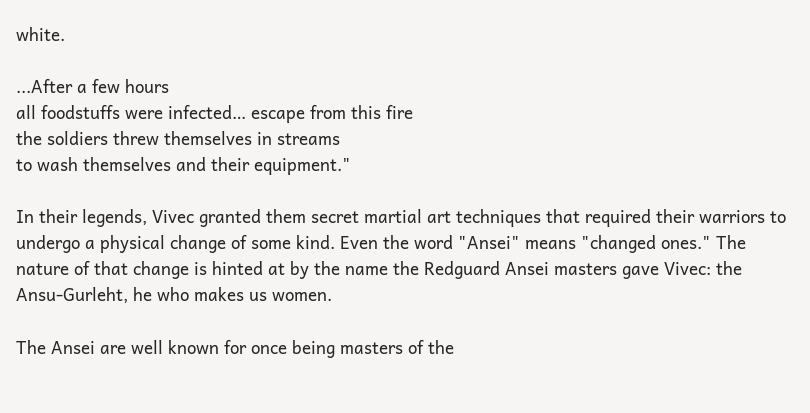white.

...After a few hours
all foodstuffs were infected… escape from this fire
the soldiers threw themselves in streams
to wash themselves and their equipment."

In their legends, Vivec granted them secret martial art techniques that required their warriors to undergo a physical change of some kind. Even the word "Ansei" means "changed ones." The nature of that change is hinted at by the name the Redguard Ansei masters gave Vivec: the Ansu-Gurleht, he who makes us women.

The Ansei are well known for once being masters of the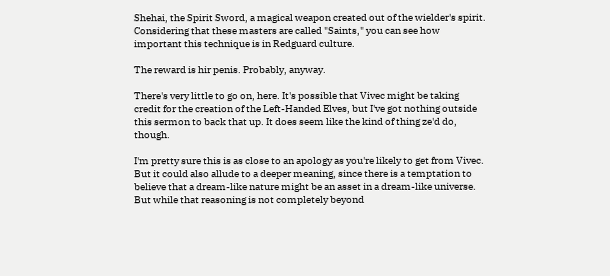Shehai, the Spirit Sword, a magical weapon created out of the wielder's spirit. Considering that these masters are called "Saints," you can see how important this technique is in Redguard culture.

The reward is hir penis. Probably, anyway.

There's very little to go on, here. It's possible that Vivec might be taking credit for the creation of the Left-Handed Elves, but I've got nothing outside this sermon to back that up. It does seem like the kind of thing ze'd do, though.

I'm pretty sure this is as close to an apology as you're likely to get from Vivec. But it could also allude to a deeper meaning, since there is a temptation to believe that a dream-like nature might be an asset in a dream-like universe. But while that reasoning is not completely beyond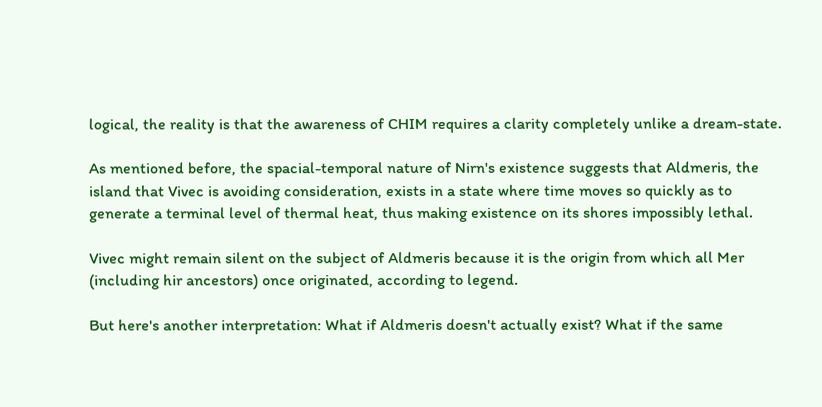logical, the reality is that the awareness of CHIM requires a clarity completely unlike a dream-state.

As mentioned before, the spacial-temporal nature of Nirn's existence suggests that Aldmeris, the island that Vivec is avoiding consideration, exists in a state where time moves so quickly as to generate a terminal level of thermal heat, thus making existence on its shores impossibly lethal.

Vivec might remain silent on the subject of Aldmeris because it is the origin from which all Mer (including hir ancestors) once originated, according to legend.

But here's another interpretation: What if Aldmeris doesn't actually exist? What if the same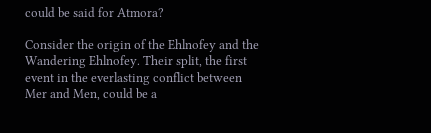could be said for Atmora?

Consider the origin of the Ehlnofey and the Wandering Ehlnofey. Their split, the first event in the everlasting conflict between Mer and Men, could be a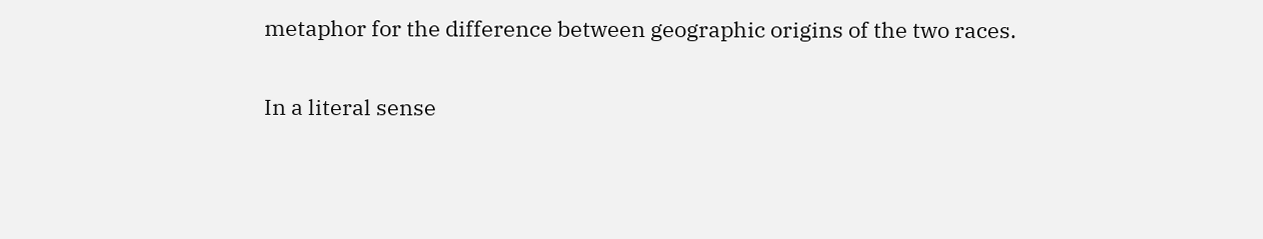metaphor for the difference between geographic origins of the two races.

In a literal sense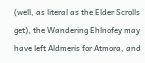(well, as literal as the Elder Scrolls get), the Wandering Ehlnofey may have left Aldmeris for Atmora, and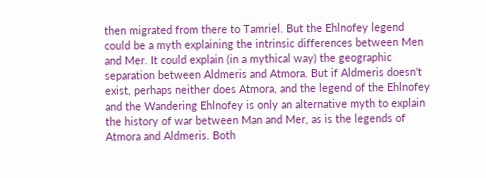then migrated from there to Tamriel. But the Ehlnofey legend could be a myth explaining the intrinsic differences between Men and Mer. It could explain (in a mythical way) the geographic separation between Aldmeris and Atmora. But if Aldmeris doesn't exist, perhaps neither does Atmora, and the legend of the Ehlnofey and the Wandering Ehlnofey is only an alternative myth to explain the history of war between Man and Mer, as is the legends of Atmora and Aldmeris. Both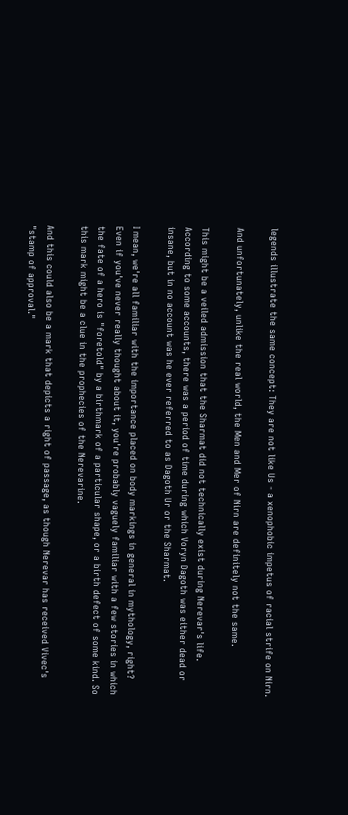legends illustrate the same concept: They are not like Us - a xenophobic impetus of racial strife on Nirn.

And unfortunately, unlike the real world, the Men and Mer of Nirn are definitely not the same.

This might be a veiled admission that the Sharmat did not technically exist during Nerevar's life. According to some accounts, there was a period of time during which Voryn Dagoth was either dead or insane, but in no account was he ever referred to as Dagoth Ur or the Sharmat.

I mean, we're all familiar with the importance placed on body markings in general in mythology, right? Even if you've never really thought about it, you're probably vaguely familiar with a few stories in which the fate of a hero is "foretold" by a birthmark of a particular shape, or a birth defect of some kind. So this mark might be a clue in the prophecies of the Nerevarine.

And this could also be a mark that depicts a right of passage, as though Nerevar has received Vivec's "stamp of approval."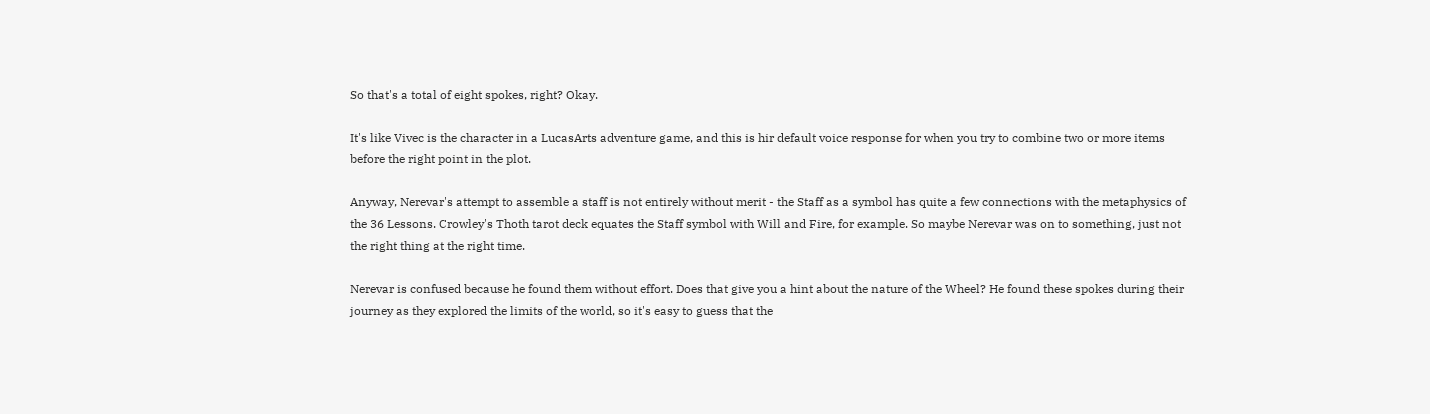So that's a total of eight spokes, right? Okay.

It's like Vivec is the character in a LucasArts adventure game, and this is hir default voice response for when you try to combine two or more items before the right point in the plot.

Anyway, Nerevar's attempt to assemble a staff is not entirely without merit - the Staff as a symbol has quite a few connections with the metaphysics of the 36 Lessons. Crowley's Thoth tarot deck equates the Staff symbol with Will and Fire, for example. So maybe Nerevar was on to something, just not the right thing at the right time.

Nerevar is confused because he found them without effort. Does that give you a hint about the nature of the Wheel? He found these spokes during their journey as they explored the limits of the world, so it's easy to guess that the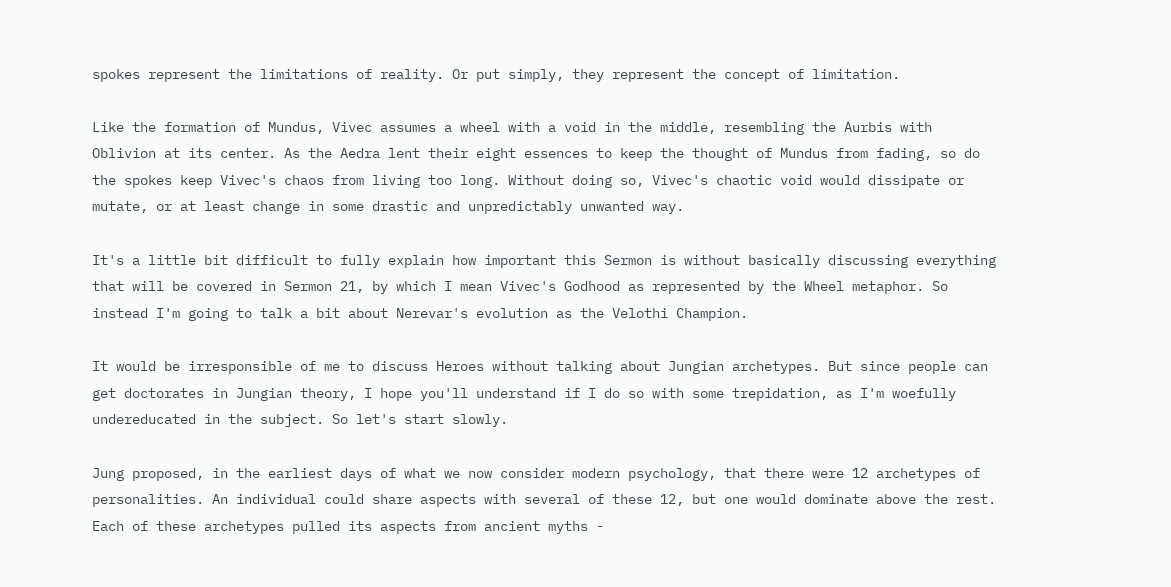spokes represent the limitations of reality. Or put simply, they represent the concept of limitation.

Like the formation of Mundus, Vivec assumes a wheel with a void in the middle, resembling the Aurbis with Oblivion at its center. As the Aedra lent their eight essences to keep the thought of Mundus from fading, so do the spokes keep Vivec's chaos from living too long. Without doing so, Vivec's chaotic void would dissipate or mutate, or at least change in some drastic and unpredictably unwanted way.

It's a little bit difficult to fully explain how important this Sermon is without basically discussing everything that will be covered in Sermon 21, by which I mean Vivec's Godhood as represented by the Wheel metaphor. So instead I'm going to talk a bit about Nerevar's evolution as the Velothi Champion.

It would be irresponsible of me to discuss Heroes without talking about Jungian archetypes. But since people can get doctorates in Jungian theory, I hope you'll understand if I do so with some trepidation, as I'm woefully undereducated in the subject. So let's start slowly.

Jung proposed, in the earliest days of what we now consider modern psychology, that there were 12 archetypes of personalities. An individual could share aspects with several of these 12, but one would dominate above the rest. Each of these archetypes pulled its aspects from ancient myths -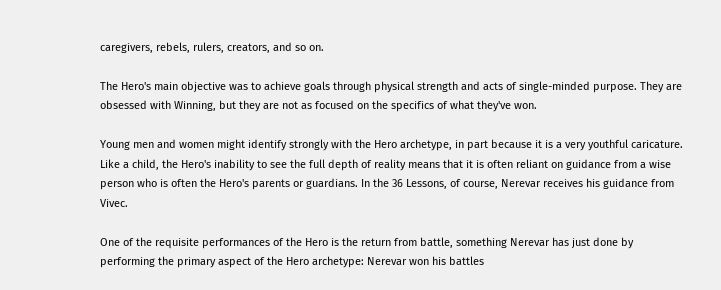caregivers, rebels, rulers, creators, and so on.

The Hero's main objective was to achieve goals through physical strength and acts of single-minded purpose. They are obsessed with Winning, but they are not as focused on the specifics of what they've won.

Young men and women might identify strongly with the Hero archetype, in part because it is a very youthful caricature. Like a child, the Hero's inability to see the full depth of reality means that it is often reliant on guidance from a wise person who is often the Hero's parents or guardians. In the 36 Lessons, of course, Nerevar receives his guidance from Vivec.

One of the requisite performances of the Hero is the return from battle, something Nerevar has just done by performing the primary aspect of the Hero archetype: Nerevar won his battles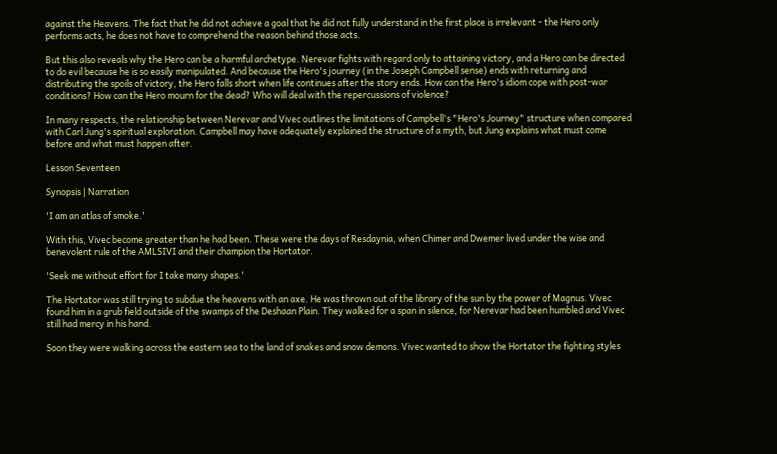against the Heavens. The fact that he did not achieve a goal that he did not fully understand in the first place is irrelevant - the Hero only performs acts, he does not have to comprehend the reason behind those acts.

But this also reveals why the Hero can be a harmful archetype. Nerevar fights with regard only to attaining victory, and a Hero can be directed to do evil because he is so easily manipulated. And because the Hero's journey (in the Joseph Campbell sense) ends with returning and distributing the spoils of victory, the Hero falls short when life continues after the story ends. How can the Hero's idiom cope with post-war conditions? How can the Hero mourn for the dead? Who will deal with the repercussions of violence?

In many respects, the relationship between Nerevar and Vivec outlines the limitations of Campbell's "Hero's Journey" structure when compared with Carl Jung's spiritual exploration. Campbell may have adequately explained the structure of a myth, but Jung explains what must come before and what must happen after.

Lesson Seventeen

Synopsis | Narration

'I am an atlas of smoke.'

With this, Vivec become greater than he had been. These were the days of Resdaynia, when Chimer and Dwemer lived under the wise and benevolent rule of the AMLSIVI and their champion the Hortator.

'Seek me without effort for I take many shapes.'

The Hortator was still trying to subdue the heavens with an axe. He was thrown out of the library of the sun by the power of Magnus. Vivec found him in a grub field outside of the swamps of the Deshaan Plain. They walked for a span in silence, for Nerevar had been humbled and Vivec still had mercy in his hand.

Soon they were walking across the eastern sea to the land of snakes and snow demons. Vivec wanted to show the Hortator the fighting styles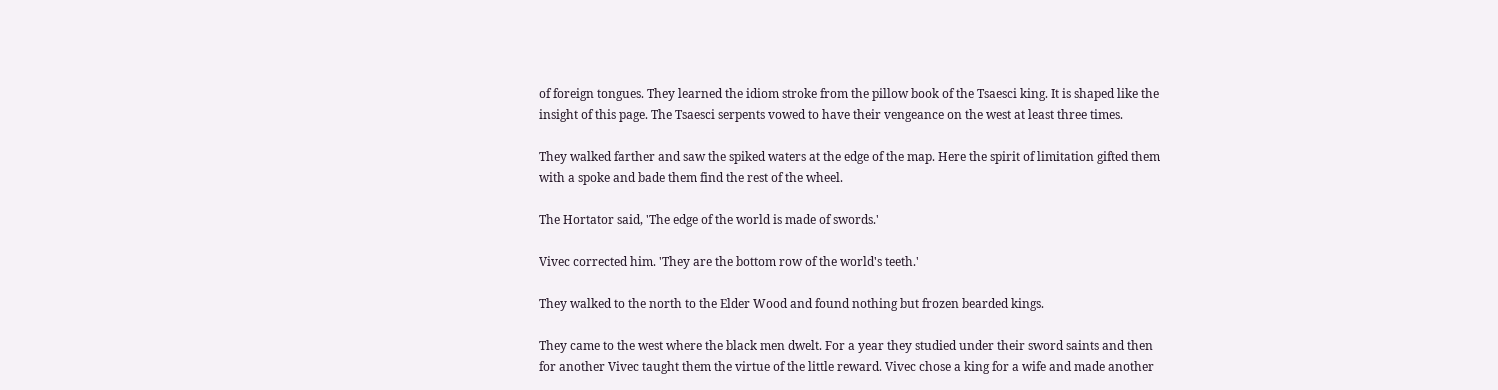of foreign tongues. They learned the idiom stroke from the pillow book of the Tsaesci king. It is shaped like the insight of this page. The Tsaesci serpents vowed to have their vengeance on the west at least three times.

They walked farther and saw the spiked waters at the edge of the map. Here the spirit of limitation gifted them with a spoke and bade them find the rest of the wheel.

The Hortator said, 'The edge of the world is made of swords.'

Vivec corrected him. 'They are the bottom row of the world's teeth.'

They walked to the north to the Elder Wood and found nothing but frozen bearded kings.

They came to the west where the black men dwelt. For a year they studied under their sword saints and then for another Vivec taught them the virtue of the little reward. Vivec chose a king for a wife and made another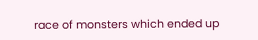race of monsters which ended up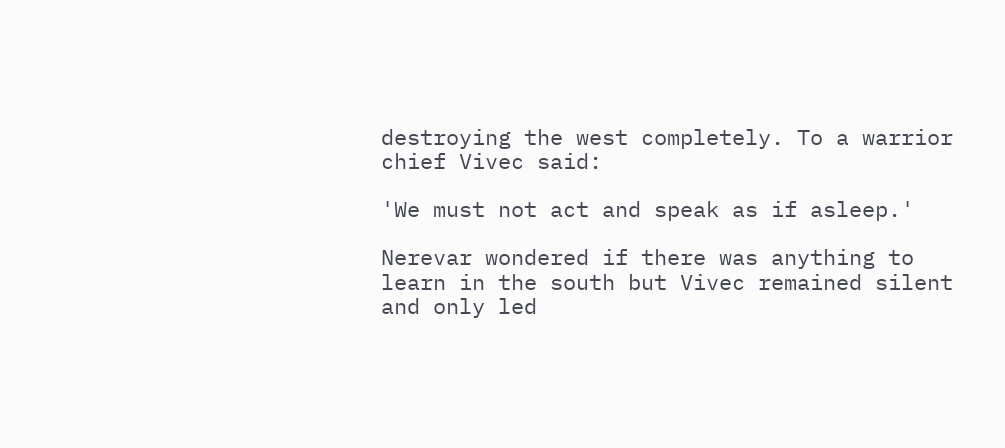destroying the west completely. To a warrior chief Vivec said:

'We must not act and speak as if asleep.'

Nerevar wondered if there was anything to learn in the south but Vivec remained silent and only led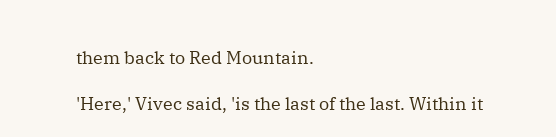them back to Red Mountain.

'Here,' Vivec said, 'is the last of the last. Within it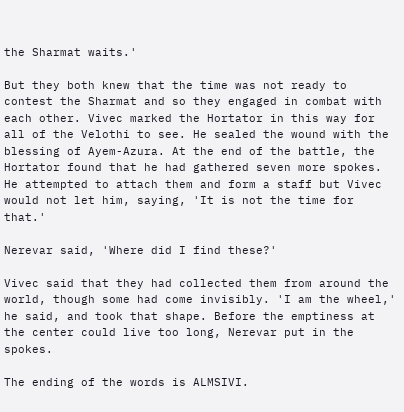the Sharmat waits.'

But they both knew that the time was not ready to contest the Sharmat and so they engaged in combat with each other. Vivec marked the Hortator in this way for all of the Velothi to see. He sealed the wound with the blessing of Ayem-Azura. At the end of the battle, the Hortator found that he had gathered seven more spokes. He attempted to attach them and form a staff but Vivec would not let him, saying, 'It is not the time for that.'

Nerevar said, 'Where did I find these?'

Vivec said that they had collected them from around the world, though some had come invisibly. 'I am the wheel,' he said, and took that shape. Before the emptiness at the center could live too long, Nerevar put in the spokes.

The ending of the words is ALMSIVI.